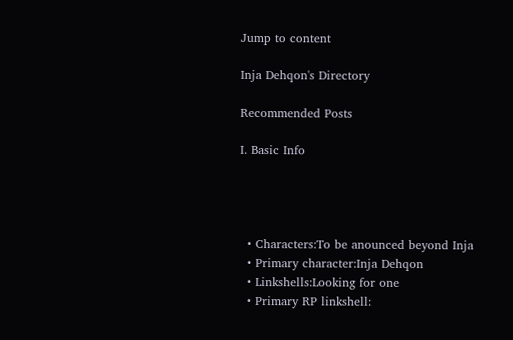Jump to content

Inja Dehqon's Directory

Recommended Posts

I. Basic Info




  • Characters:To be anounced beyond Inja
  • Primary character:Inja Dehqon
  • Linkshells:Looking for one
  • Primary RP linkshell: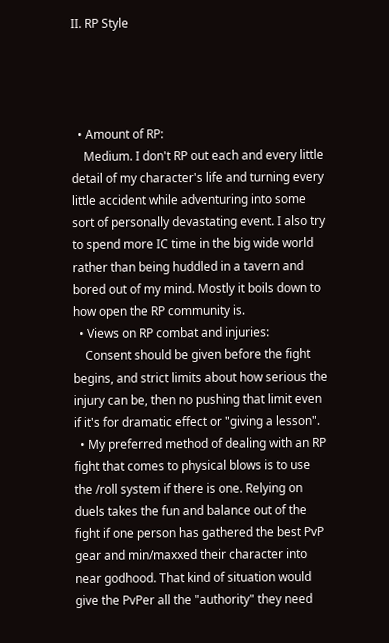II. RP Style




  • Amount of RP:
    Medium. I don't RP out each and every little detail of my character's life and turning every little accident while adventuring into some sort of personally devastating event. I also try to spend more IC time in the big wide world rather than being huddled in a tavern and bored out of my mind. Mostly it boils down to how open the RP community is.
  • Views on RP combat and injuries:
    Consent should be given before the fight begins, and strict limits about how serious the injury can be, then no pushing that limit even if it's for dramatic effect or "giving a lesson".
  • My preferred method of dealing with an RP fight that comes to physical blows is to use the /roll system if there is one. Relying on duels takes the fun and balance out of the fight if one person has gathered the best PvP gear and min/maxxed their character into near godhood. That kind of situation would give the PvPer all the "authority" they need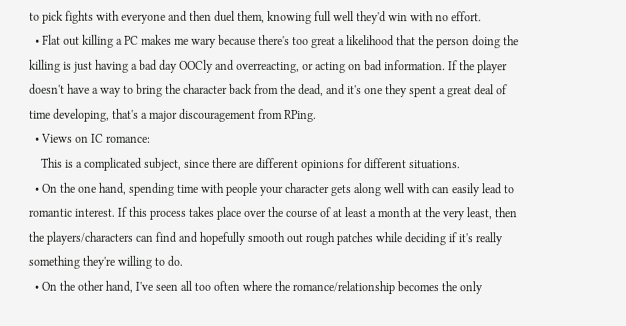to pick fights with everyone and then duel them, knowing full well they'd win with no effort.
  • Flat out killing a PC makes me wary because there's too great a likelihood that the person doing the killing is just having a bad day OOCly and overreacting, or acting on bad information. If the player doesn't have a way to bring the character back from the dead, and it's one they spent a great deal of time developing, that's a major discouragement from RPing.
  • Views on IC romance:
    This is a complicated subject, since there are different opinions for different situations.
  • On the one hand, spending time with people your character gets along well with can easily lead to romantic interest. If this process takes place over the course of at least a month at the very least, then the players/characters can find and hopefully smooth out rough patches while deciding if it's really something they're willing to do.
  • On the other hand, I've seen all too often where the romance/relationship becomes the only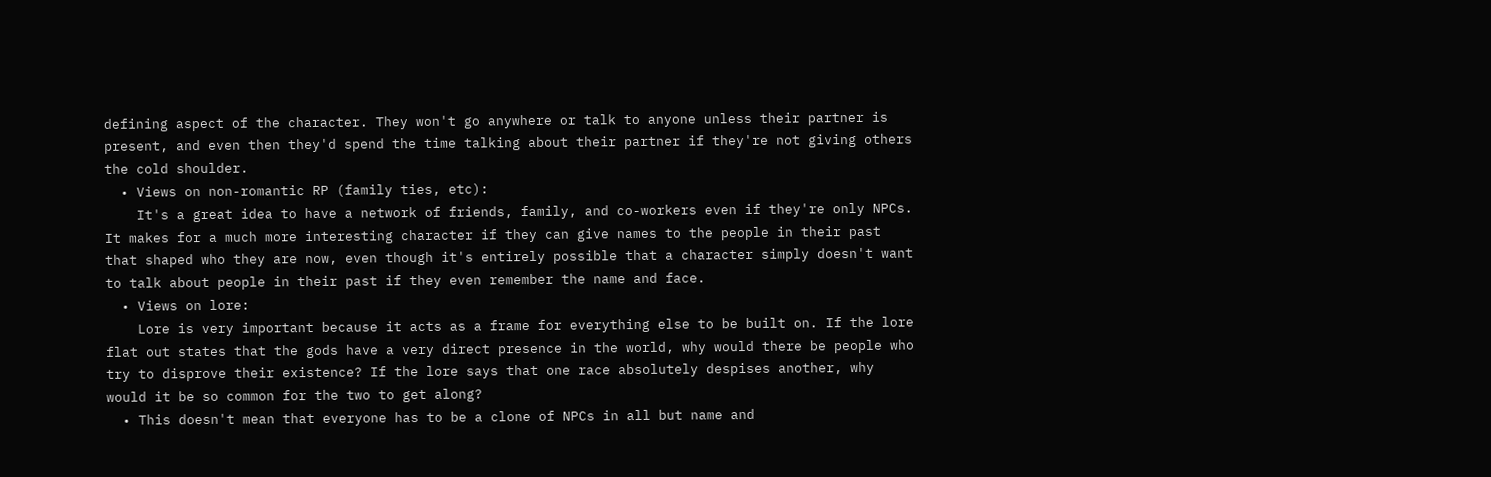defining aspect of the character. They won't go anywhere or talk to anyone unless their partner is present, and even then they'd spend the time talking about their partner if they're not giving others the cold shoulder.
  • Views on non-romantic RP (family ties, etc):
    It's a great idea to have a network of friends, family, and co-workers even if they're only NPCs. It makes for a much more interesting character if they can give names to the people in their past that shaped who they are now, even though it's entirely possible that a character simply doesn't want to talk about people in their past if they even remember the name and face.
  • Views on lore:
    Lore is very important because it acts as a frame for everything else to be built on. If the lore flat out states that the gods have a very direct presence in the world, why would there be people who try to disprove their existence? If the lore says that one race absolutely despises another, why would it be so common for the two to get along?
  • This doesn't mean that everyone has to be a clone of NPCs in all but name and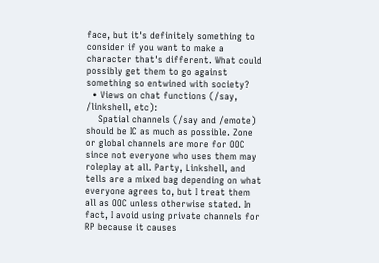face, but it's definitely something to consider if you want to make a character that's different. What could possibly get them to go against something so entwined with society?
  • Views on chat functions (/say, /linkshell, etc):
    Spatial channels (/say and /emote) should be IC as much as possible. Zone or global channels are more for OOC since not everyone who uses them may roleplay at all. Party, Linkshell, and tells are a mixed bag depending on what everyone agrees to, but I treat them all as OOC unless otherwise stated. In fact, I avoid using private channels for RP because it causes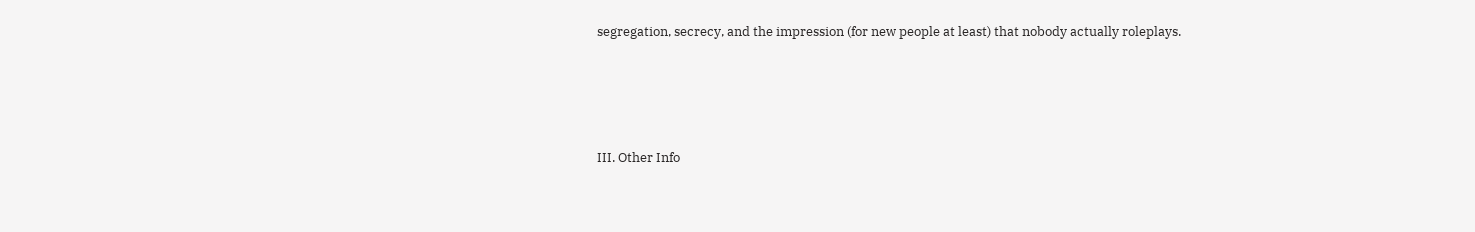segregation, secrecy, and the impression (for new people at least) that nobody actually roleplays.




III. Other Info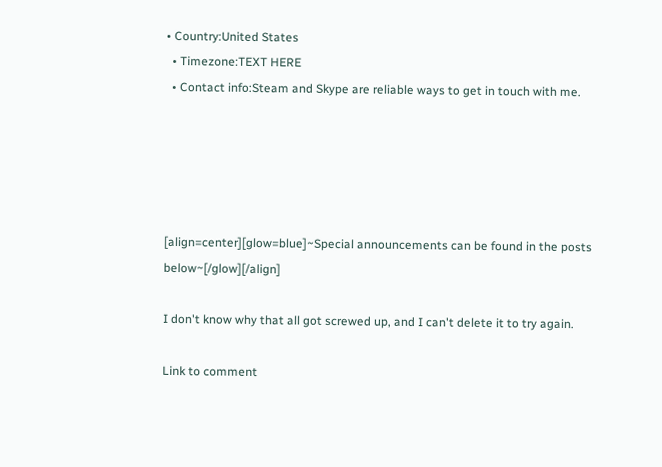• Country:United States
  • Timezone:TEXT HERE
  • Contact info:Steam and Skype are reliable ways to get in touch with me.





[align=center][glow=blue]~Special announcements can be found in the posts below~[/glow][/align]

I don't know why that all got screwed up, and I can't delete it to try again.

Link to comment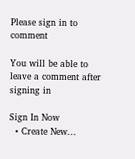Please sign in to comment

You will be able to leave a comment after signing in

Sign In Now
  • Create New...